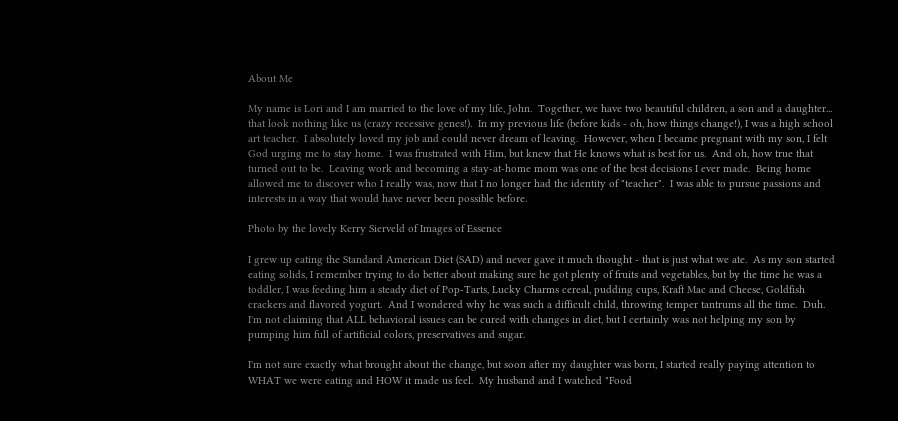About Me

My name is Lori and I am married to the love of my life, John.  Together, we have two beautiful children, a son and a daughter... that look nothing like us (crazy recessive genes!).  In my previous life (before kids - oh, how things change!), I was a high school art teacher.  I absolutely loved my job and could never dream of leaving.  However, when I became pregnant with my son, I felt God urging me to stay home.  I was frustrated with Him, but knew that He knows what is best for us.  And oh, how true that turned out to be.  Leaving work and becoming a stay-at-home mom was one of the best decisions I ever made.  Being home allowed me to discover who I really was, now that I no longer had the identity of "teacher".  I was able to pursue passions and interests in a way that would have never been possible before.

Photo by the lovely Kerry Sierveld of Images of Essence

I grew up eating the Standard American Diet (SAD) and never gave it much thought - that is just what we ate.  As my son started eating solids, I remember trying to do better about making sure he got plenty of fruits and vegetables, but by the time he was a toddler, I was feeding him a steady diet of Pop-Tarts, Lucky Charms cereal, pudding cups, Kraft Mac and Cheese, Goldfish crackers and flavored yogurt.  And I wondered why he was such a difficult child, throwing temper tantrums all the time.  Duh.  I'm not claiming that ALL behavioral issues can be cured with changes in diet, but I certainly was not helping my son by pumping him full of artificial colors, preservatives and sugar.

I'm not sure exactly what brought about the change, but soon after my daughter was born, I started really paying attention to WHAT we were eating and HOW it made us feel.  My husband and I watched "Food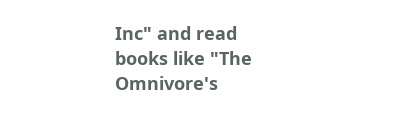Inc" and read books like "The Omnivore's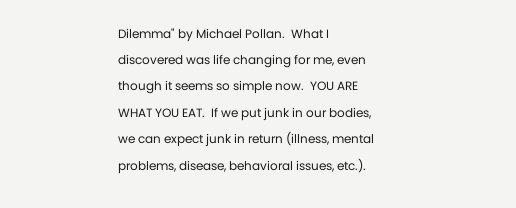Dilemma" by Michael Pollan.  What I discovered was life changing for me, even though it seems so simple now.  YOU ARE WHAT YOU EAT.  If we put junk in our bodies, we can expect junk in return (illness, mental problems, disease, behavioral issues, etc.).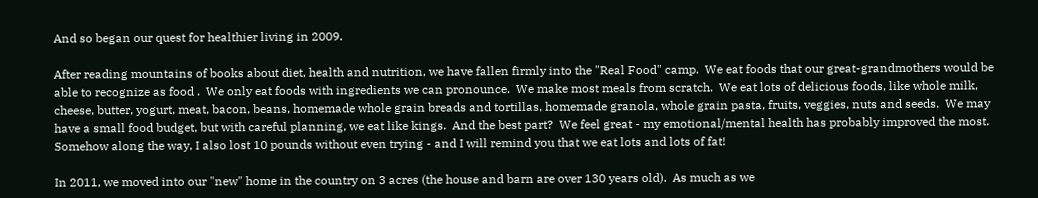And so began our quest for healthier living in 2009.

After reading mountains of books about diet, health and nutrition, we have fallen firmly into the "Real Food" camp.  We eat foods that our great-grandmothers would be able to recognize as food .  We only eat foods with ingredients we can pronounce.  We make most meals from scratch.  We eat lots of delicious foods, like whole milk, cheese, butter, yogurt, meat, bacon, beans, homemade whole grain breads and tortillas, homemade granola, whole grain pasta, fruits, veggies, nuts and seeds.  We may have a small food budget, but with careful planning, we eat like kings.  And the best part?  We feel great - my emotional/mental health has probably improved the most.  Somehow along the way, I also lost 10 pounds without even trying - and I will remind you that we eat lots and lots of fat!

In 2011, we moved into our "new" home in the country on 3 acres (the house and barn are over 130 years old).  As much as we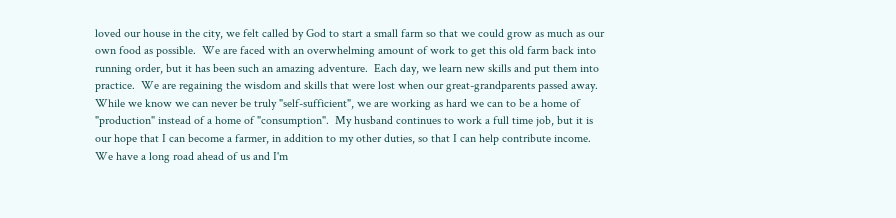loved our house in the city, we felt called by God to start a small farm so that we could grow as much as our own food as possible.  We are faced with an overwhelming amount of work to get this old farm back into running order, but it has been such an amazing adventure.  Each day, we learn new skills and put them into practice.  We are regaining the wisdom and skills that were lost when our great-grandparents passed away.  While we know we can never be truly "self-sufficient", we are working as hard we can to be a home of "production" instead of a home of "consumption".  My husband continues to work a full time job, but it is our hope that I can become a farmer, in addition to my other duties, so that I can help contribute income.  We have a long road ahead of us and I'm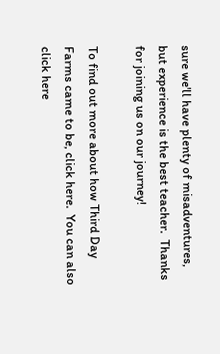sure we'll have plenty of misadventures, but experience is the best teacher.  Thanks for joining us on our journey!

To find out more about how Third Day Farms came to be, click here.  You can also click here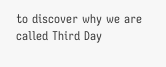to discover why we are called Third Day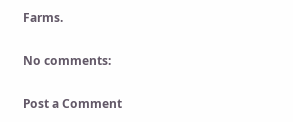Farms.

No comments:

Post a Comment